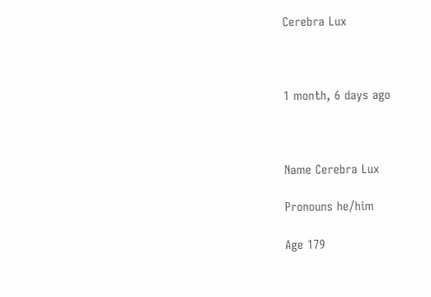Cerebra Lux



1 month, 6 days ago



Name Cerebra Lux

Pronouns he/him

Age 179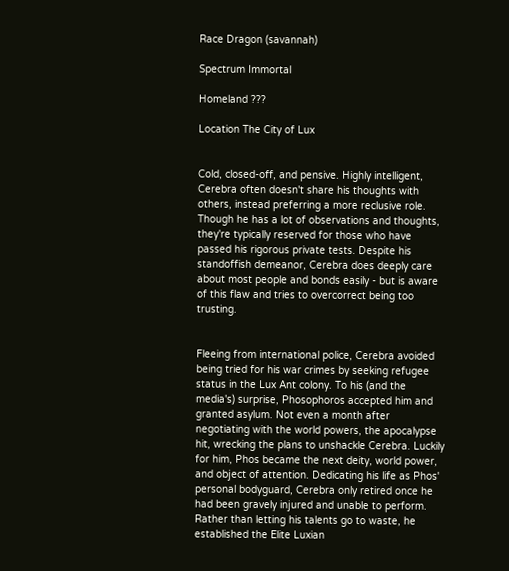Race Dragon (savannah)

Spectrum Immortal

Homeland ???

Location The City of Lux


Cold, closed-off, and pensive. Highly intelligent, Cerebra often doesn't share his thoughts with others, instead preferring a more reclusive role. Though he has a lot of observations and thoughts, they're typically reserved for those who have passed his rigorous private tests. Despite his standoffish demeanor, Cerebra does deeply care about most people and bonds easily - but is aware of this flaw and tries to overcorrect being too trusting.


Fleeing from international police, Cerebra avoided being tried for his war crimes by seeking refugee status in the Lux Ant colony. To his (and the media's) surprise, Phosophoros accepted him and granted asylum. Not even a month after negotiating with the world powers, the apocalypse hit, wrecking the plans to unshackle Cerebra. Luckily for him, Phos became the next deity, world power, and object of attention. Dedicating his life as Phos' personal bodyguard, Cerebra only retired once he had been gravely injured and unable to perform. Rather than letting his talents go to waste, he established the Elite Luxian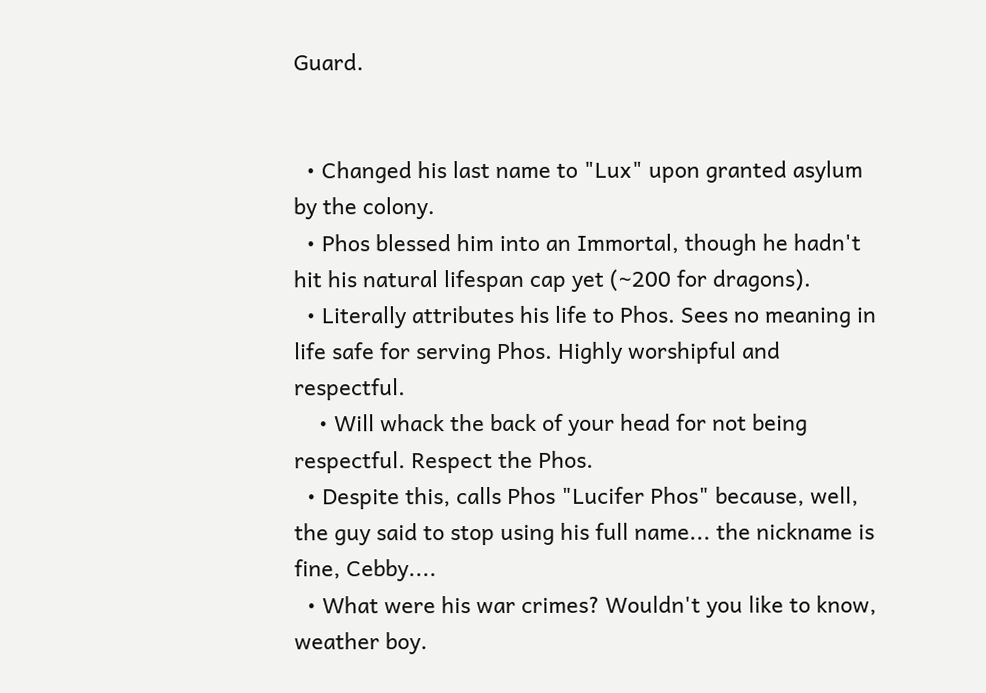Guard.


  • Changed his last name to "Lux" upon granted asylum by the colony.
  • Phos blessed him into an Immortal, though he hadn't hit his natural lifespan cap yet (~200 for dragons).
  • Literally attributes his life to Phos. Sees no meaning in life safe for serving Phos. Highly worshipful and respectful.
    • Will whack the back of your head for not being respectful. Respect the Phos.
  • Despite this, calls Phos "Lucifer Phos" because, well, the guy said to stop using his full name... the nickname is fine, Cebby....
  • What were his war crimes? Wouldn't you like to know, weather boy.